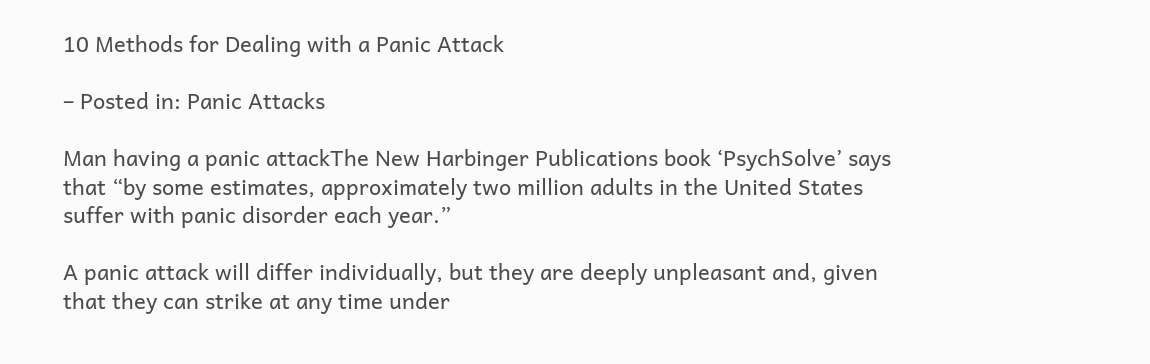10 Methods for Dealing with a Panic Attack

– Posted in: Panic Attacks

Man having a panic attackThe New Harbinger Publications book ‘PsychSolve’ says that “by some estimates, approximately two million adults in the United States suffer with panic disorder each year.”

A panic attack will differ individually, but they are deeply unpleasant and, given that they can strike at any time under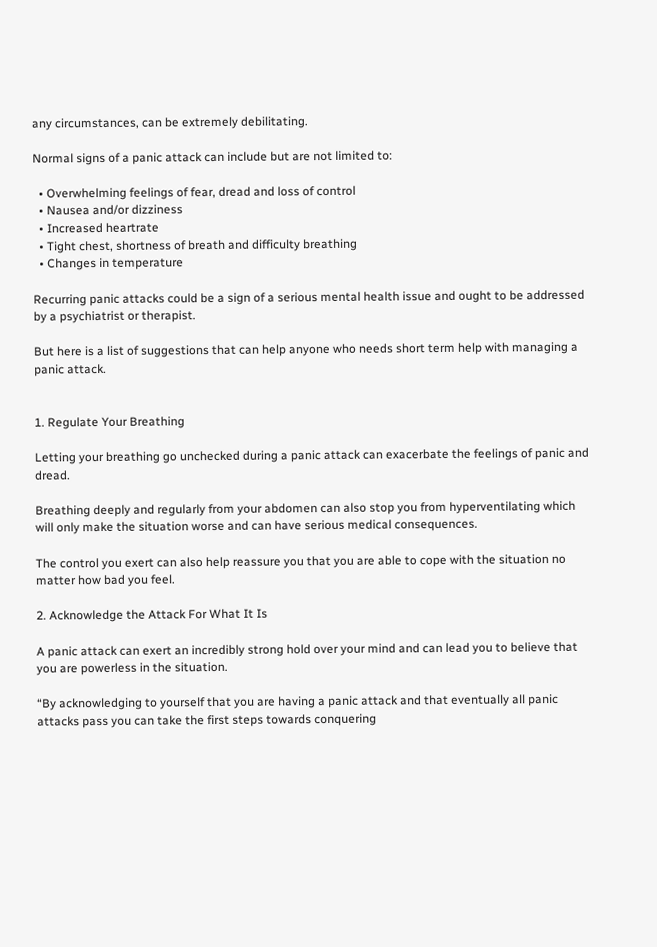any circumstances, can be extremely debilitating.

Normal signs of a panic attack can include but are not limited to:

  • Overwhelming feelings of fear, dread and loss of control
  • Nausea and/or dizziness
  • Increased heartrate
  • Tight chest, shortness of breath and difficulty breathing
  • Changes in temperature

Recurring panic attacks could be a sign of a serious mental health issue and ought to be addressed by a psychiatrist or therapist.

But here is a list of suggestions that can help anyone who needs short term help with managing a panic attack.


1. Regulate Your Breathing

Letting your breathing go unchecked during a panic attack can exacerbate the feelings of panic and dread.

Breathing deeply and regularly from your abdomen can also stop you from hyperventilating which will only make the situation worse and can have serious medical consequences.

The control you exert can also help reassure you that you are able to cope with the situation no matter how bad you feel.

2. Acknowledge the Attack For What It Is

A panic attack can exert an incredibly strong hold over your mind and can lead you to believe that you are powerless in the situation.

“By acknowledging to yourself that you are having a panic attack and that eventually all panic attacks pass you can take the first steps towards conquering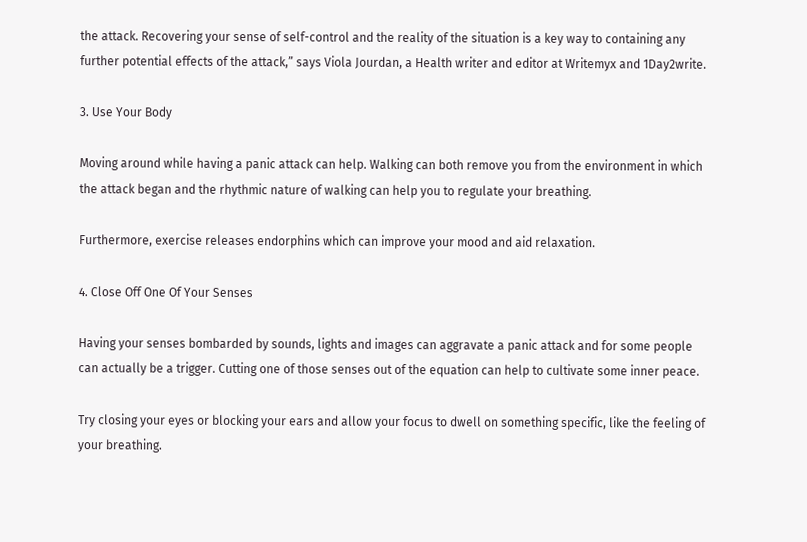the attack. Recovering your sense of self-control and the reality of the situation is a key way to containing any further potential effects of the attack,” says Viola Jourdan, a Health writer and editor at Writemyx and 1Day2write.

3. Use Your Body

Moving around while having a panic attack can help. Walking can both remove you from the environment in which the attack began and the rhythmic nature of walking can help you to regulate your breathing.

Furthermore, exercise releases endorphins which can improve your mood and aid relaxation.

4. Close Off One Of Your Senses

Having your senses bombarded by sounds, lights and images can aggravate a panic attack and for some people can actually be a trigger. Cutting one of those senses out of the equation can help to cultivate some inner peace.

Try closing your eyes or blocking your ears and allow your focus to dwell on something specific, like the feeling of your breathing.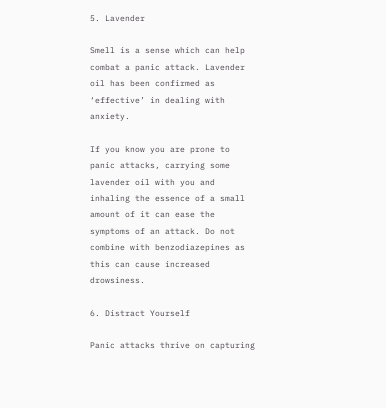5. Lavender

Smell is a sense which can help combat a panic attack. Lavender oil has been confirmed as ‘effective’ in dealing with anxiety.

If you know you are prone to panic attacks, carrying some lavender oil with you and inhaling the essence of a small amount of it can ease the symptoms of an attack. Do not combine with benzodiazepines as this can cause increased drowsiness.

6. Distract Yourself

Panic attacks thrive on capturing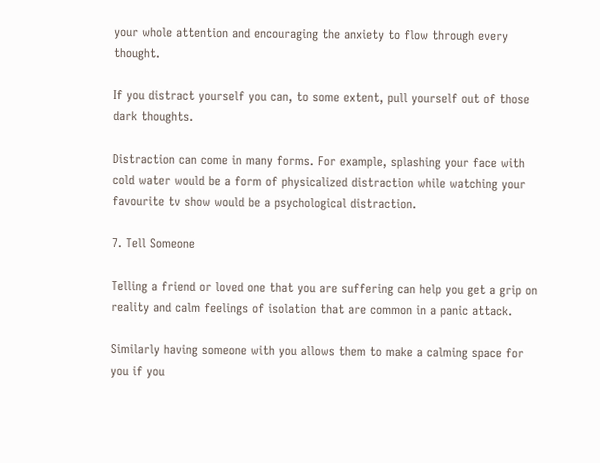your whole attention and encouraging the anxiety to flow through every thought.

If you distract yourself you can, to some extent, pull yourself out of those dark thoughts.

Distraction can come in many forms. For example, splashing your face with cold water would be a form of physicalized distraction while watching your favourite tv show would be a psychological distraction.

7. Tell Someone

Telling a friend or loved one that you are suffering can help you get a grip on reality and calm feelings of isolation that are common in a panic attack.

Similarly having someone with you allows them to make a calming space for you if you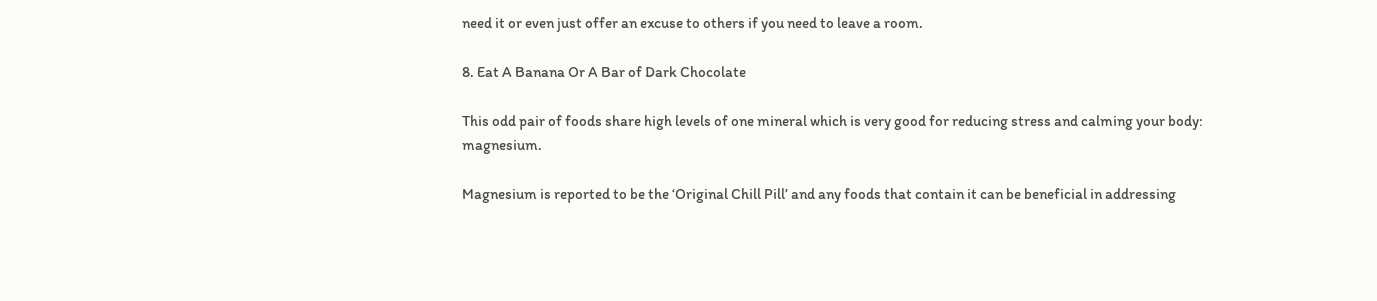need it or even just offer an excuse to others if you need to leave a room.

8. Eat A Banana Or A Bar of Dark Chocolate

This odd pair of foods share high levels of one mineral which is very good for reducing stress and calming your body: magnesium.

Magnesium is reported to be the ‘Original Chill Pill’ and any foods that contain it can be beneficial in addressing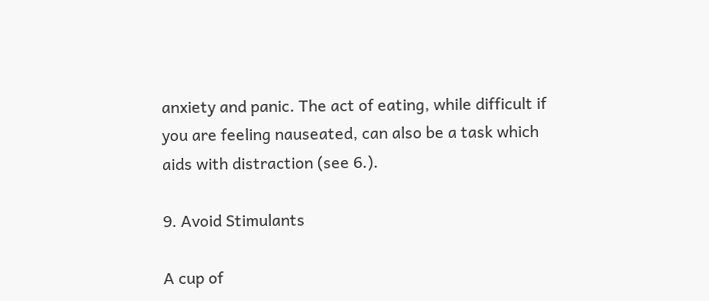anxiety and panic. The act of eating, while difficult if you are feeling nauseated, can also be a task which aids with distraction (see 6.).

9. Avoid Stimulants

A cup of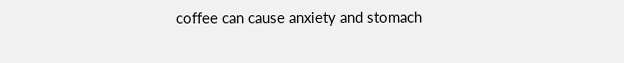coffee can cause anxiety and stomach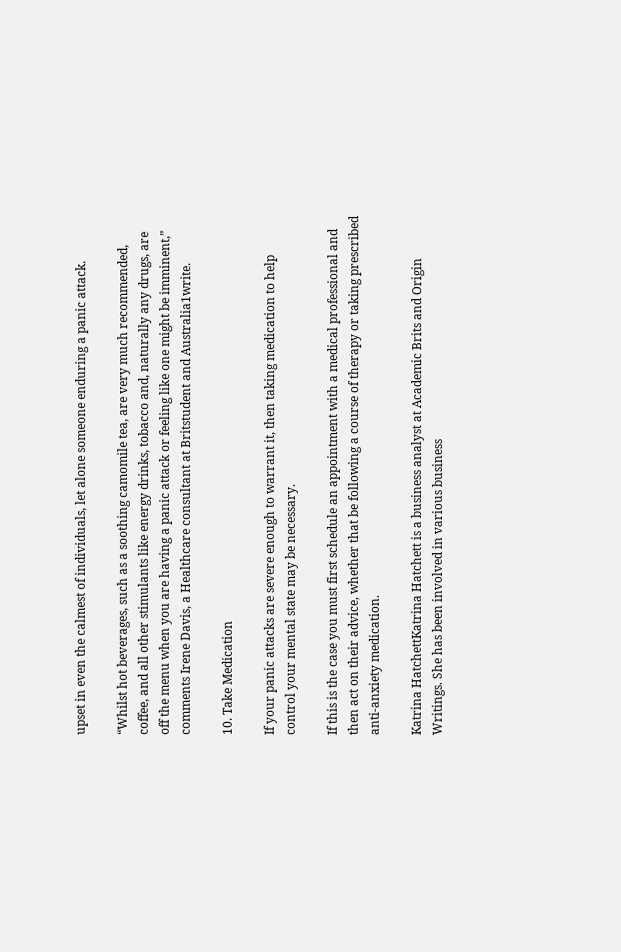upset in even the calmest of individuals, let alone someone enduring a panic attack.

“Whilst hot beverages, such as a soothing camomile tea, are very much recommended, coffee, and all other stimulants like energy drinks, tobacco and, naturally any drugs, are off the menu when you are having a panic attack or feeling like one might be imminent,” comments Irene Davis, a Healthcare consultant at Britstudent and Australia1write.

10. Take Medication

If your panic attacks are severe enough to warrant it, then taking medication to help control your mental state may be necessary.

If this is the case you must first schedule an appointment with a medical professional and then act on their advice, whether that be following a course of therapy or taking prescribed anti-anxiety medication.

Katrina HatchettKatrina Hatchett is a business analyst at Academic Brits and Origin Writings. She has been involved in various business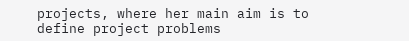projects, where her main aim is to define project problems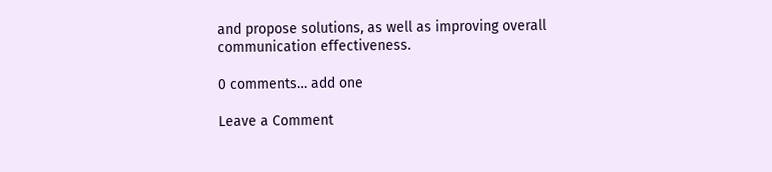and propose solutions, as well as improving overall communication effectiveness.

0 comments… add one

Leave a Comment